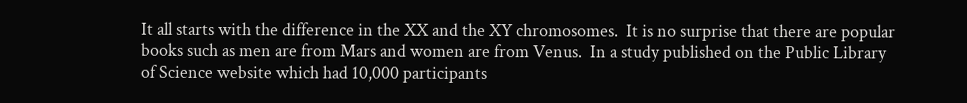It all starts with the difference in the XX and the XY chromosomes.  It is no surprise that there are popular books such as men are from Mars and women are from Venus.  In a study published on the Public Library of Science website which had 10,000 participants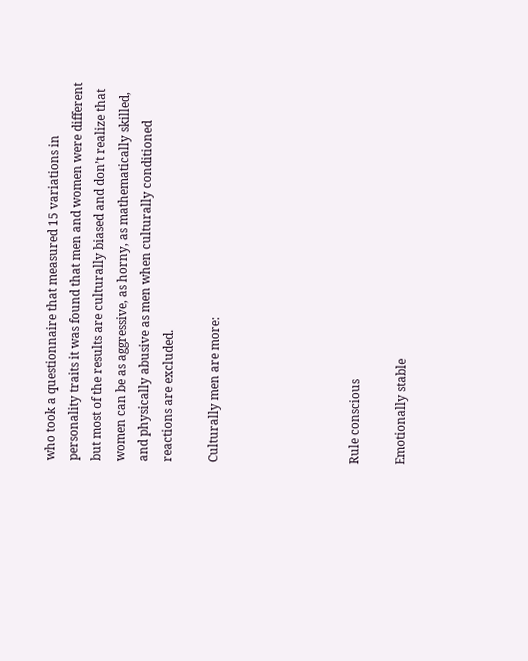who took a questionnaire that measured 15 variations in personality traits it was found that men and women were different but most of the results are culturally biased and don’t realize that women can be as aggressive, as horny, as mathematically skilled, and physically abusive as men when culturally conditioned reactions are excluded.

Culturally men are more:





Rule conscious

Emotionally stable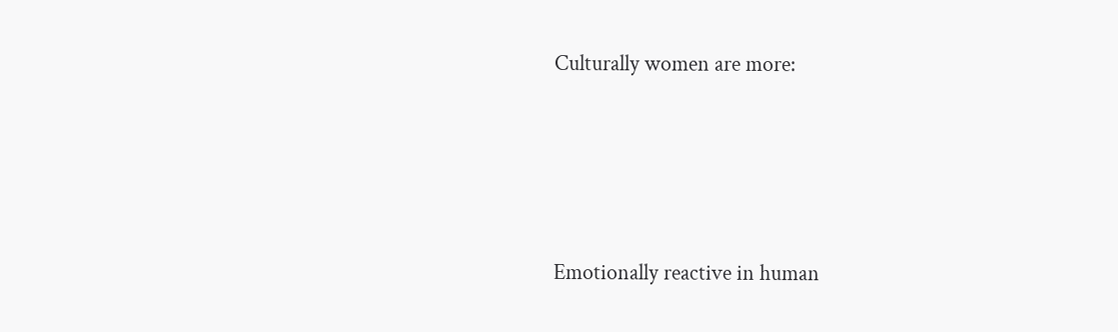Culturally women are more:




Emotionally reactive in human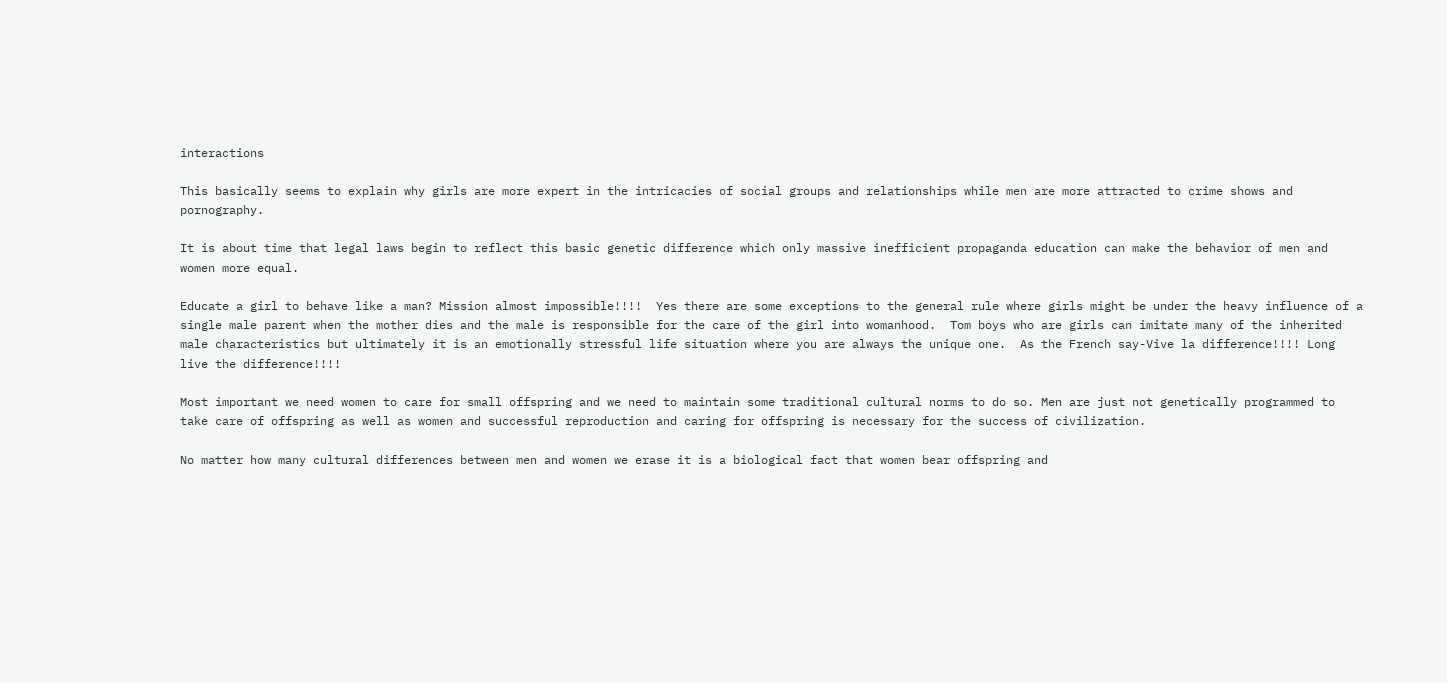interactions

This basically seems to explain why girls are more expert in the intricacies of social groups and relationships while men are more attracted to crime shows and pornography.

It is about time that legal laws begin to reflect this basic genetic difference which only massive inefficient propaganda education can make the behavior of men and women more equal.

Educate a girl to behave like a man? Mission almost impossible!!!!  Yes there are some exceptions to the general rule where girls might be under the heavy influence of a single male parent when the mother dies and the male is responsible for the care of the girl into womanhood.  Tom boys who are girls can imitate many of the inherited male characteristics but ultimately it is an emotionally stressful life situation where you are always the unique one.  As the French say-Vive la difference!!!! Long live the difference!!!!

Most important we need women to care for small offspring and we need to maintain some traditional cultural norms to do so. Men are just not genetically programmed to take care of offspring as well as women and successful reproduction and caring for offspring is necessary for the success of civilization.

No matter how many cultural differences between men and women we erase it is a biological fact that women bear offspring and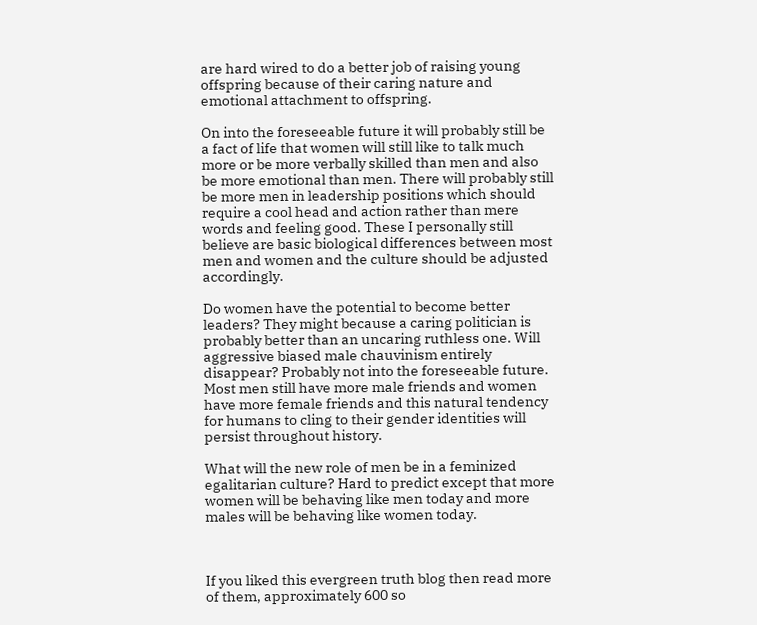are hard wired to do a better job of raising young offspring because of their caring nature and emotional attachment to offspring.

On into the foreseeable future it will probably still be a fact of life that women will still like to talk much more or be more verbally skilled than men and also be more emotional than men. There will probably still be more men in leadership positions which should require a cool head and action rather than mere words and feeling good. These I personally still believe are basic biological differences between most men and women and the culture should be adjusted accordingly.

Do women have the potential to become better leaders? They might because a caring politician is probably better than an uncaring ruthless one. Will aggressive biased male chauvinism entirely disappear? Probably not into the foreseeable future. Most men still have more male friends and women have more female friends and this natural tendency for humans to cling to their gender identities will persist throughout history.

What will the new role of men be in a feminized egalitarian culture? Hard to predict except that more women will be behaving like men today and more males will be behaving like women today.



If you liked this evergreen truth blog then read more of them, approximately 600 so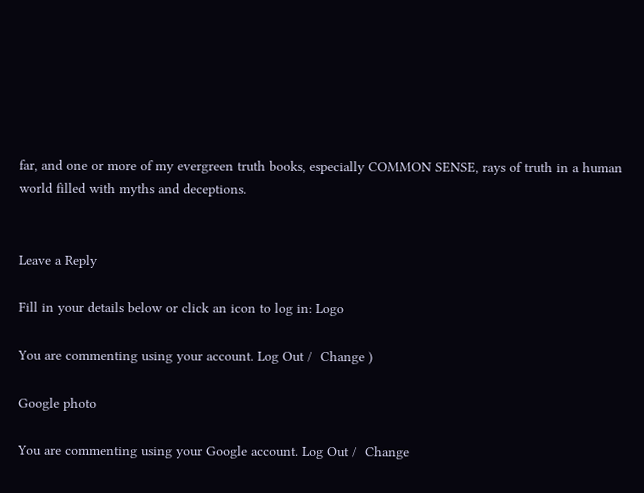far, and one or more of my evergreen truth books, especially COMMON SENSE, rays of truth in a human world filled with myths and deceptions.


Leave a Reply

Fill in your details below or click an icon to log in: Logo

You are commenting using your account. Log Out /  Change )

Google photo

You are commenting using your Google account. Log Out /  Change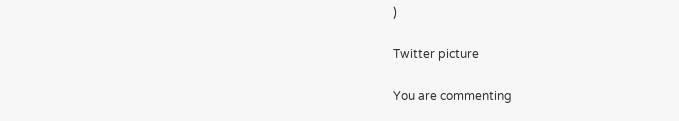)

Twitter picture

You are commenting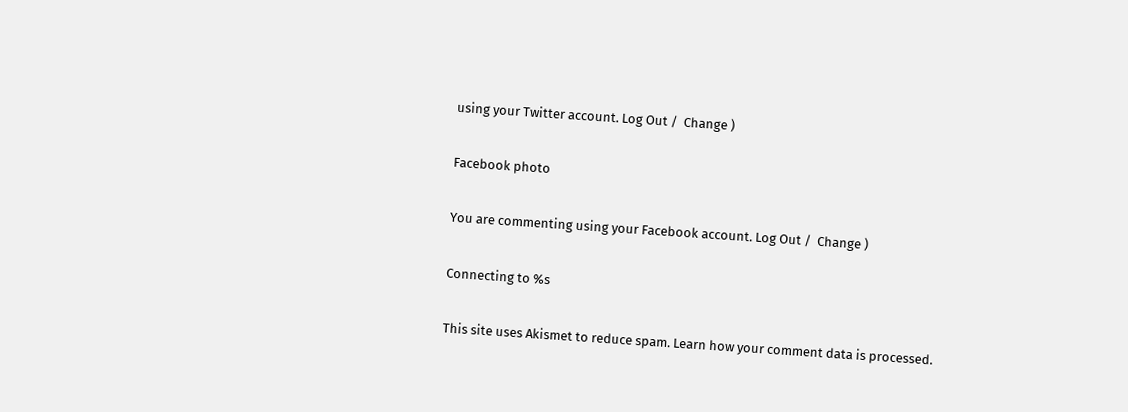using your Twitter account. Log Out /  Change )

Facebook photo

You are commenting using your Facebook account. Log Out /  Change )

Connecting to %s

This site uses Akismet to reduce spam. Learn how your comment data is processed.